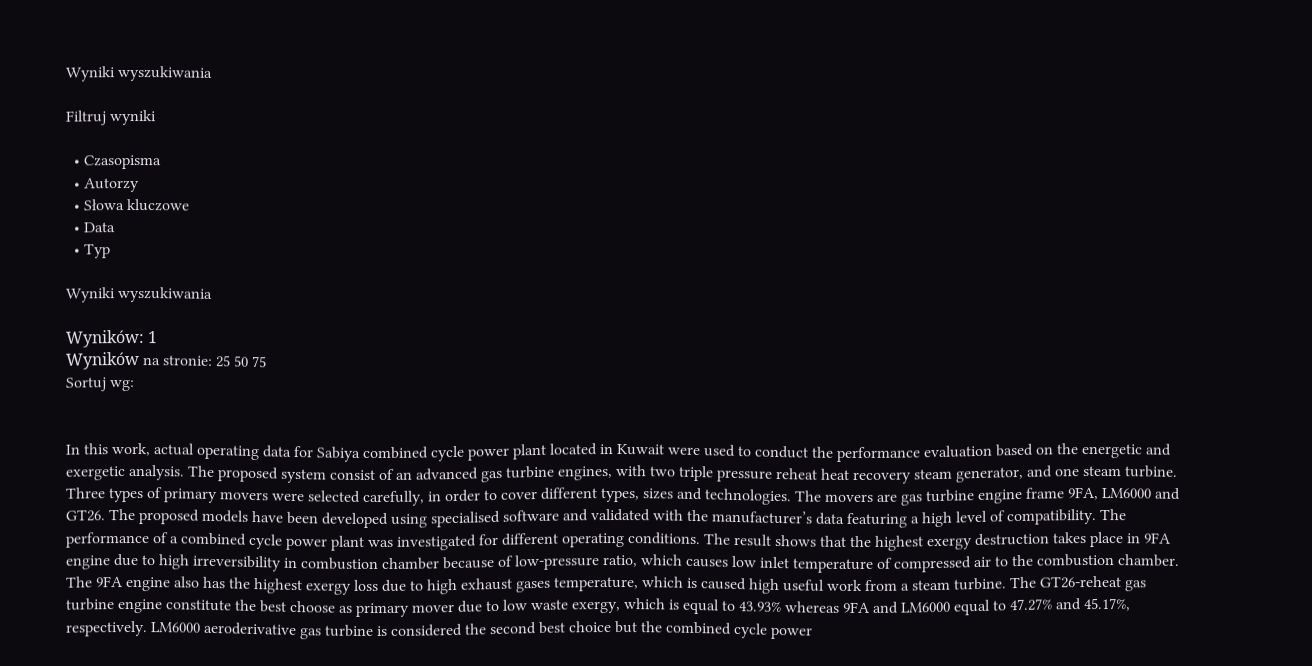Wyniki wyszukiwania

Filtruj wyniki

  • Czasopisma
  • Autorzy
  • Słowa kluczowe
  • Data
  • Typ

Wyniki wyszukiwania

Wyników: 1
Wyników na stronie: 25 50 75
Sortuj wg:


In this work, actual operating data for Sabiya combined cycle power plant located in Kuwait were used to conduct the performance evaluation based on the energetic and exergetic analysis. The proposed system consist of an advanced gas turbine engines, with two triple pressure reheat heat recovery steam generator, and one steam turbine. Three types of primary movers were selected carefully, in order to cover different types, sizes and technologies. The movers are gas turbine engine frame 9FA, LM6000 and GT26. The proposed models have been developed using specialised software and validated with the manufacturer’s data featuring a high level of compatibility. The performance of a combined cycle power plant was investigated for different operating conditions. The result shows that the highest exergy destruction takes place in 9FA engine due to high irreversibility in combustion chamber because of low-pressure ratio, which causes low inlet temperature of compressed air to the combustion chamber. The 9FA engine also has the highest exergy loss due to high exhaust gases temperature, which is caused high useful work from a steam turbine. The GT26-reheat gas turbine engine constitute the best choose as primary mover due to low waste exergy, which is equal to 43.93% whereas 9FA and LM6000 equal to 47.27% and 45.17%, respectively. LM6000 aeroderivative gas turbine is considered the second best choice but the combined cycle power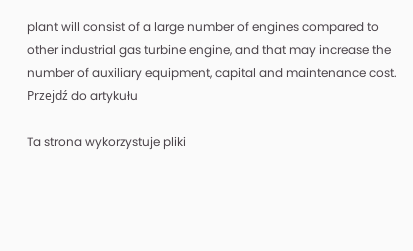plant will consist of a large number of engines compared to other industrial gas turbine engine, and that may increase the number of auxiliary equipment, capital and maintenance cost.
Przejdź do artykułu

Ta strona wykorzystuje pliki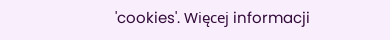'cookies'. Więcej informacji